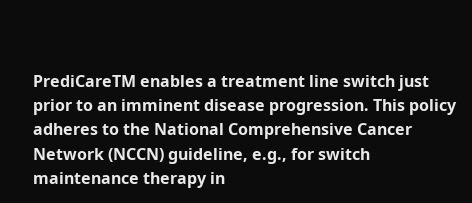PrediCareTM enables a treatment line switch just prior to an imminent disease progression. This policy adheres to the National Comprehensive Cancer Network (NCCN) guideline, e.g., for switch maintenance therapy in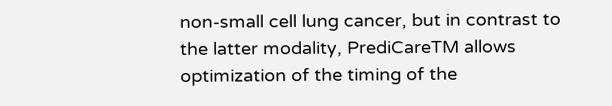non-small cell lung cancer, but in contrast to the latter modality, PrediCareTM allows optimization of the timing of the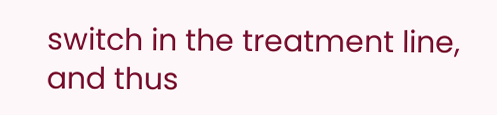switch in the treatment line, and thus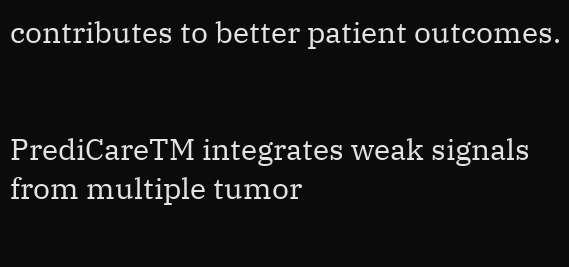contributes to better patient outcomes.


PrediCareTM integrates weak signals from multiple tumor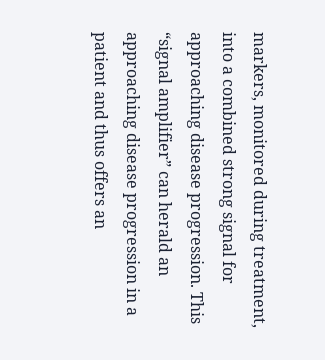markers, monitored during treatment, into a combined strong signal for approaching disease progression. This “signal amplifier” can herald an approaching disease progression in a patient and thus offers an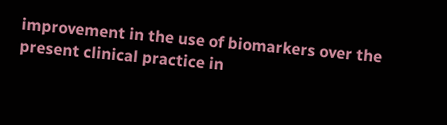improvement in the use of biomarkers over the present clinical practice in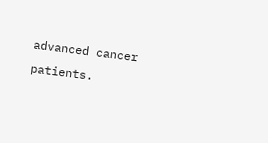advanced cancer patients.